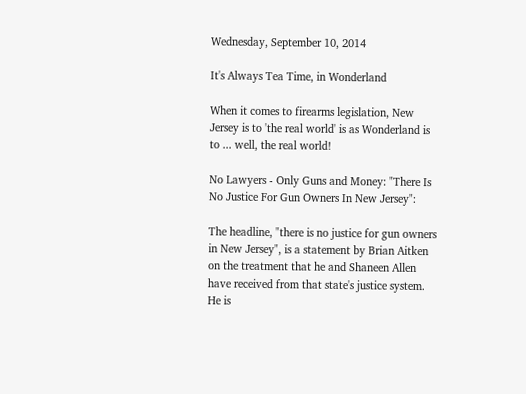Wednesday, September 10, 2014

It's Always Tea Time, in Wonderland

When it comes to firearms legislation, New Jersey is to 'the real world' is as Wonderland is to ... well, the real world!

No Lawyers - Only Guns and Money: "There Is No Justice For Gun Owners In New Jersey":

The headline, "there is no justice for gun owners in New Jersey", is a statement by Brian Aitken on the treatment that he and Shaneen Allen have received from that state's justice system. He is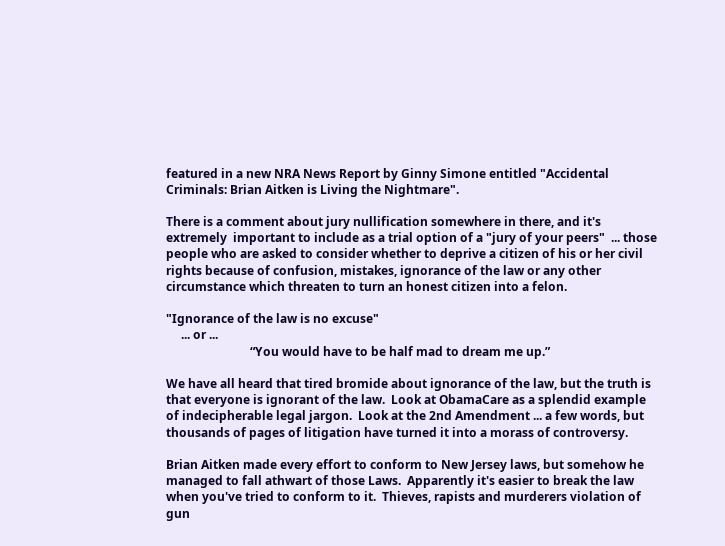featured in a new NRA News Report by Ginny Simone entitled "Accidental Criminals: Brian Aitken is Living the Nightmare".

There is a comment about jury nullification somewhere in there, and it's extremely  important to include as a trial option of a "jury of your peers"  ... those people who are asked to consider whether to deprive a citizen of his or her civil rights because of confusion, mistakes, ignorance of the law or any other circumstance which threaten to turn an honest citizen into a felon.

"Ignorance of the law is no excuse"
     ... or ...
                            “You would have to be half mad to dream me up.”

We have all heard that tired bromide about ignorance of the law, but the truth is that everyone is ignorant of the law.  Look at ObamaCare as a splendid example of indecipherable legal jargon.  Look at the 2nd Amendment ... a few words, but thousands of pages of litigation have turned it into a morass of controversy.

Brian Aitken made every effort to conform to New Jersey laws, but somehow he managed to fall athwart of those Laws.  Apparently it's easier to break the law when you've tried to conform to it.  Thieves, rapists and murderers violation of gun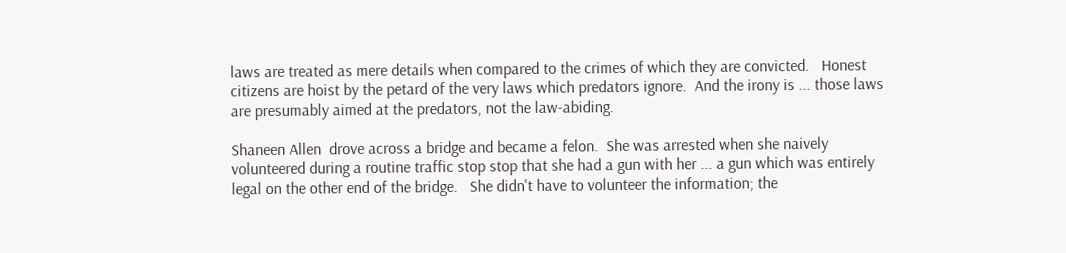laws are treated as mere details when compared to the crimes of which they are convicted.   Honest citizens are hoist by the petard of the very laws which predators ignore.  And the irony is ... those laws are presumably aimed at the predators, not the law-abiding.

Shaneen Allen  drove across a bridge and became a felon.  She was arrested when she naively volunteered during a routine traffic stop stop that she had a gun with her ... a gun which was entirely legal on the other end of the bridge.   She didn't have to volunteer the information; the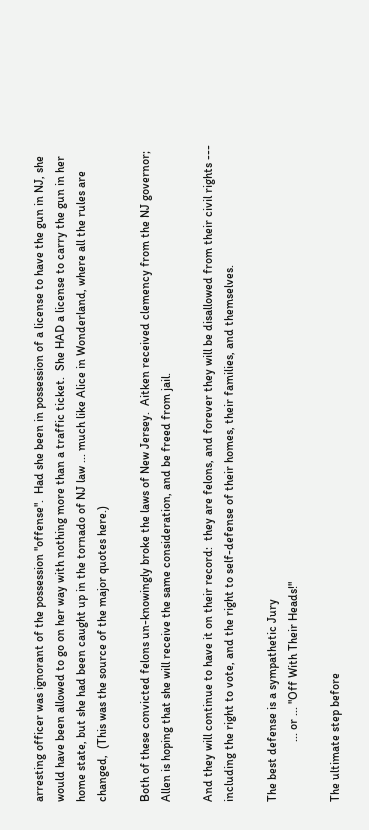arresting officer was ignorant of the possession "offense".  Had she been in possession of a license to have the gun in NJ, she would have been allowed to go on her way with nothing more than a traffic ticket.  She HAD a license to carry the gun in her home state, but she had been caught up in the tornado of NJ law ... much like Alice in Wonderland, where all the rules are changed,  (This was the source of the major quotes here.)

Both of these convicted felons un-knowingly broke the laws of New Jersey.  Aitken received clemency from the NJ governor; Allen is hoping that she will receive the same consideration, and be freed from jail.

And they will continue to have it on their record:  they are felons, and forever they will be disallowed from their civil rights --- including the right to vote, and the right to self-defense of their homes, their families, and themselves.

The best defense is a sympathetic Jury
                    ... or ... "Off With Their Heads!"

The ultimate step before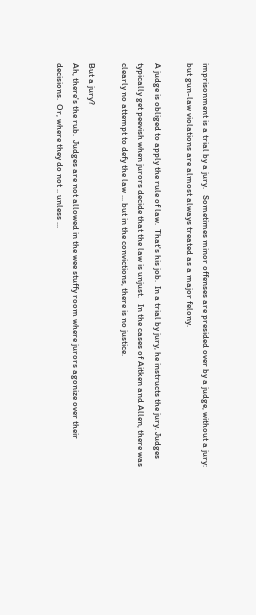imprisonment is a trial by a jury.   Sometimes minor offenses are presided over by a judge, without a jury: but gun-law violations are almost always treated as a major felony.

A judge is obliged to apply the rule of law.  That's his job.  In a trial by jury, he instructs the jury. Judges typically get peevish when jurors decide that the law is unjust.   In the cases of Aitken and Allen, there was clearly no attempt to defy the law ... but in the convictions, there is no justice.

But a jury?
Ah, there's the rub.  Judges are not allowed in the wee stuffy room where jurors agonize over their decisions.  Or, where they do not .. unless ...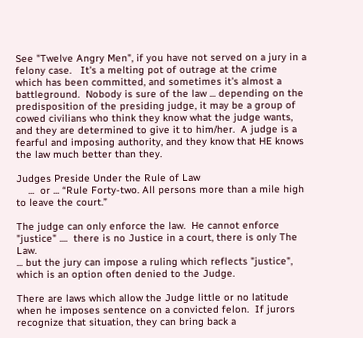See "Twelve Angry Men", if you have not served on a jury in a felony case.   It's a melting pot of outrage at the crime which has been committed, and sometimes it's almost a battleground.  Nobody is sure of the law ... depending on the predisposition of the presiding judge, it may be a group of cowed civilians who think they know what the judge wants, and they are determined to give it to him/her.  A judge is a fearful and imposing authority, and they know that HE knows the law much better than they.

Judges Preside Under the Rule of Law
    ...  or ... “Rule Forty-two. All persons more than a mile high to leave the court.”

The judge can only enforce the law.  He cannot enforce "justice" ....  there is no Justice in a court, there is only The Law.
... but the jury can impose a ruling which reflects "justice", which is an option often denied to the Judge.

There are laws which allow the Judge little or no latitude when he imposes sentence on a convicted felon.  If jurors recognize that situation, they can bring back a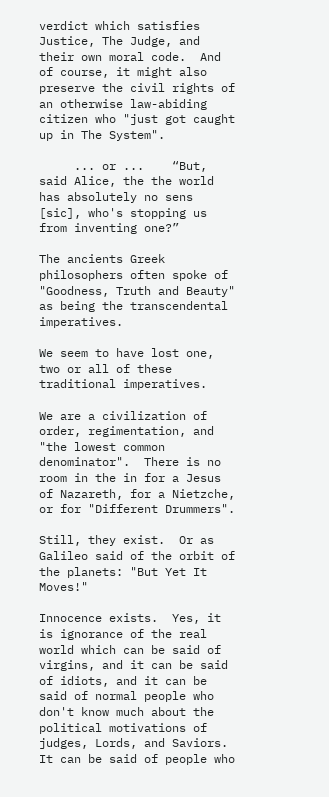verdict which satisfies Justice, The Judge, and their own moral code.  And of course, it might also preserve the civil rights of an otherwise law-abiding citizen who "just got caught up in The System".

     ... or ...    “But, said Alice, the the world has absolutely no sens [sic], who's stopping us from inventing one?”

The ancients Greek philosophers often spoke of "Goodness, Truth and Beauty" as being the transcendental imperatives.

We seem to have lost one, two or all of these traditional imperatives.

We are a civilization of order, regimentation, and "the lowest common denominator".  There is no room in the in for a Jesus of Nazareth, for a Nietzche, or for "Different Drummers".

Still, they exist.  Or as Galileo said of the orbit of the planets: "But Yet It Moves!"

Innocence exists.  Yes, it is ignorance of the real world which can be said of virgins, and it can be said of idiots, and it can be said of normal people who don't know much about the political motivations of judges, Lords, and Saviors. It can be said of people who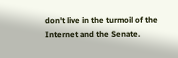don't live in the turmoil of the Internet and the Senate.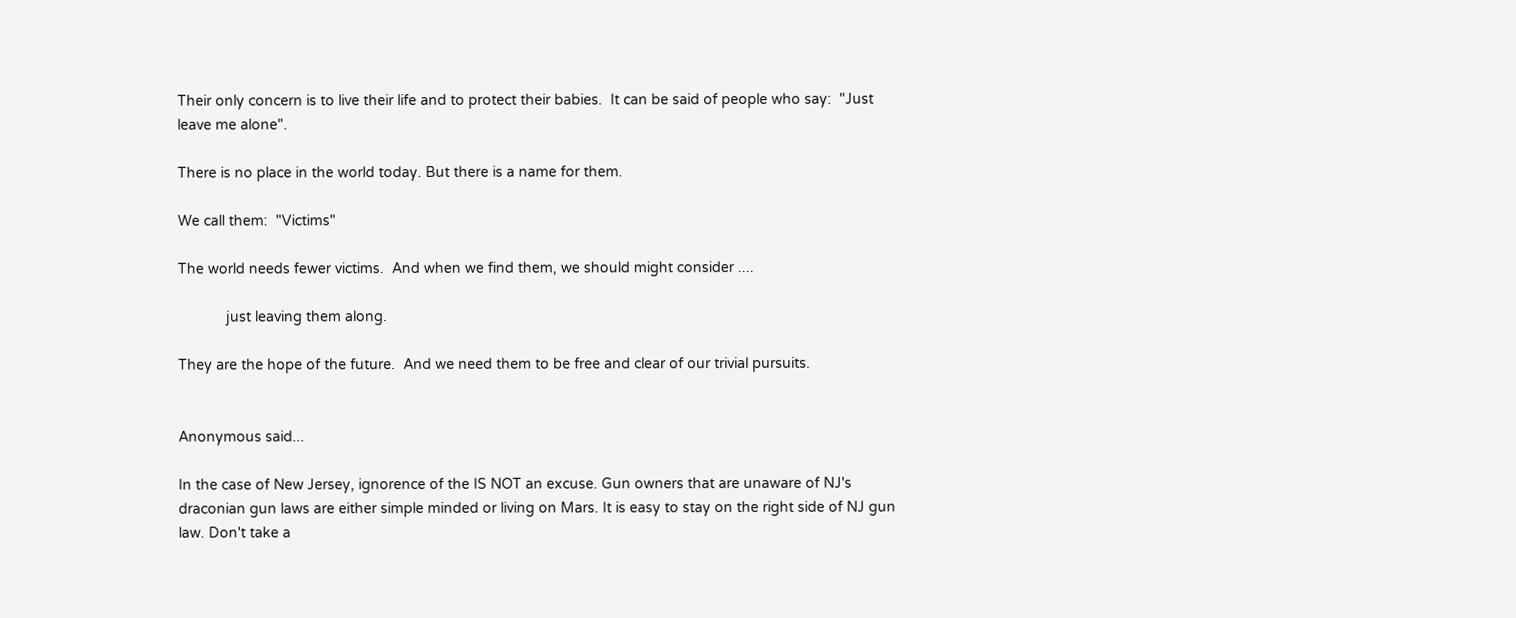Their only concern is to live their life and to protect their babies.  It can be said of people who say:  "Just leave me alone".

There is no place in the world today. But there is a name for them.

We call them:  "Victims"

The world needs fewer victims.  And when we find them, we should might consider ....

            just leaving them along.

They are the hope of the future.  And we need them to be free and clear of our trivial pursuits.


Anonymous said...

In the case of New Jersey, ignorence of the IS NOT an excuse. Gun owners that are unaware of NJ's draconian gun laws are either simple minded or living on Mars. It is easy to stay on the right side of NJ gun law. Don't take a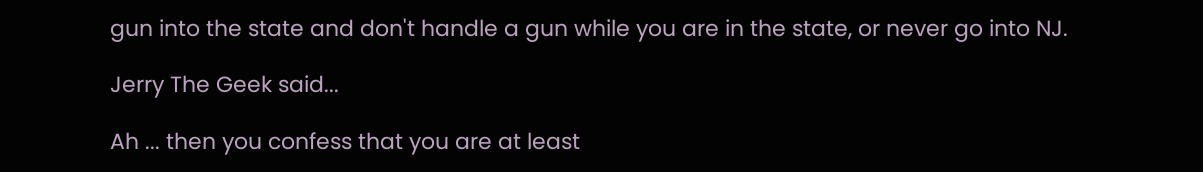gun into the state and don't handle a gun while you are in the state, or never go into NJ.

Jerry The Geek said...

Ah ... then you confess that you are at least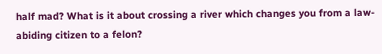half mad? What is it about crossing a river which changes you from a law-abiding citizen to a felon?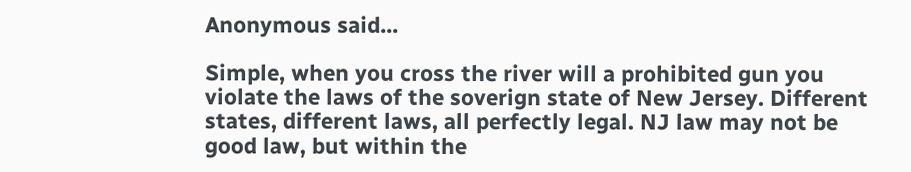Anonymous said...

Simple, when you cross the river will a prohibited gun you violate the laws of the soverign state of New Jersey. Different states, different laws, all perfectly legal. NJ law may not be good law, but within the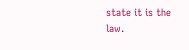state it is the law.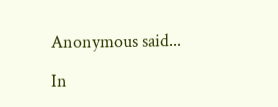Anonymous said...

In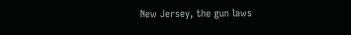New Jersey, the gun laws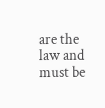are the law and must be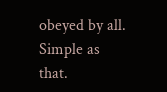obeyed by all. Simple as that.